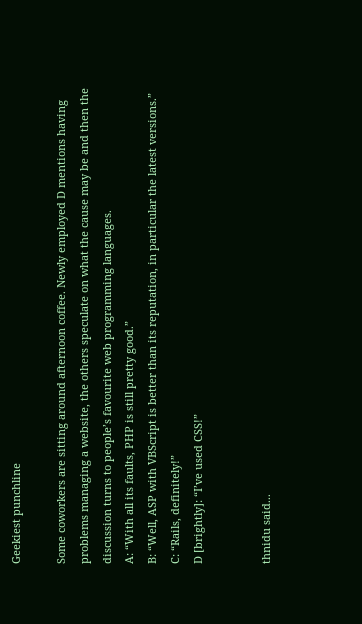Geekiest punchline

Some coworkers are sitting around afternoon coffee. Newly employed D mentions having problems managing a website, the others speculate on what the cause may be and then the discussion turns to people’s favourite web programming languages.
A: “With all its faults, PHP is still pretty good.”
B: “Well, ASP with VBScript is better than its reputation, in particular the latest versions.”
C: “Rails, definitely!”
D [brightly]: “I’ve used CSS!”


thnidu said...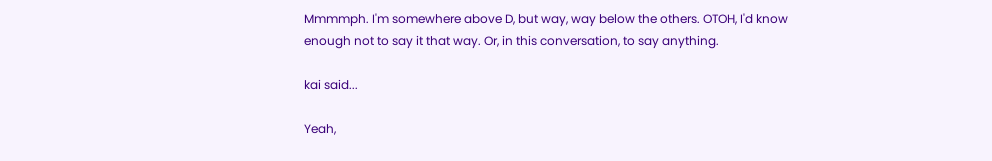Mmmmph. I'm somewhere above D, but way, way below the others. OTOH, I'd know enough not to say it that way. Or, in this conversation, to say anything.

kai said...

Yeah,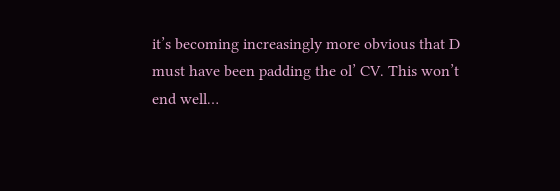it’s becoming increasingly more obvious that D must have been padding the ol’ CV. This won’t end well…